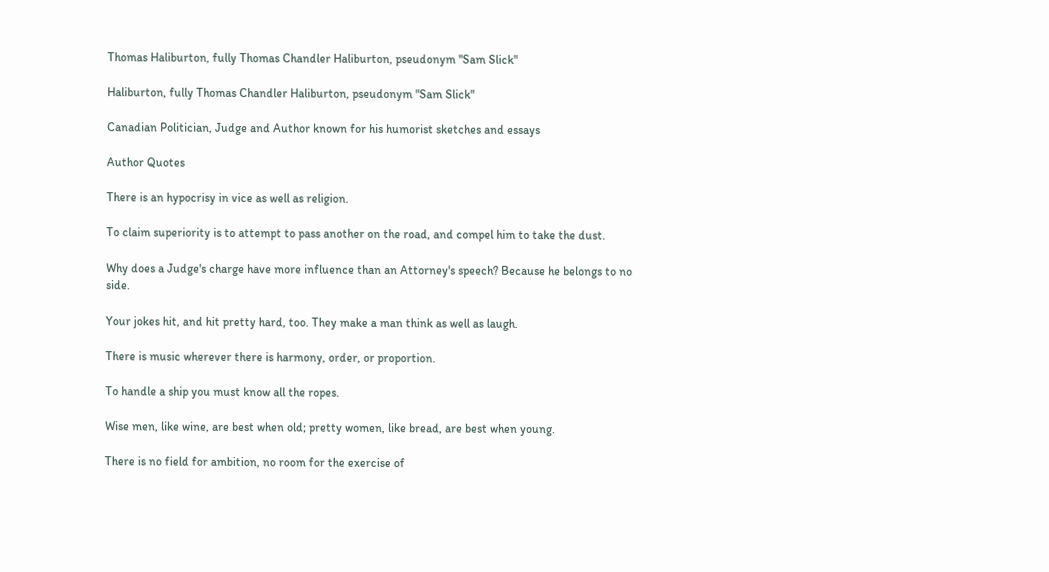Thomas Haliburton, fully Thomas Chandler Haliburton, pseudonym "Sam Slick"

Haliburton, fully Thomas Chandler Haliburton, pseudonym "Sam Slick"

Canadian Politician, Judge and Author known for his humorist sketches and essays

Author Quotes

There is an hypocrisy in vice as well as religion.

To claim superiority is to attempt to pass another on the road, and compel him to take the dust.

Why does a Judge's charge have more influence than an Attorney's speech? Because he belongs to no side.

Your jokes hit, and hit pretty hard, too. They make a man think as well as laugh.

There is music wherever there is harmony, order, or proportion.

To handle a ship you must know all the ropes.

Wise men, like wine, are best when old; pretty women, like bread, are best when young.

There is no field for ambition, no room for the exercise of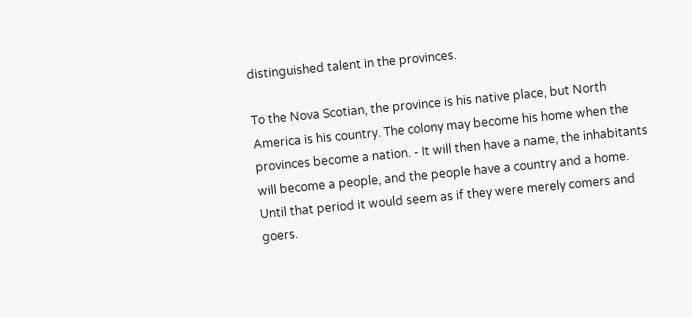distinguished talent in the provinces.

To the Nova Scotian, the province is his native place, but North America is his country. The colony may become his home when the provinces become a nation. - It will then have a name, the inhabitants will become a people, and the people have a country and a home. Until that period it would seem as if they were merely comers and goers.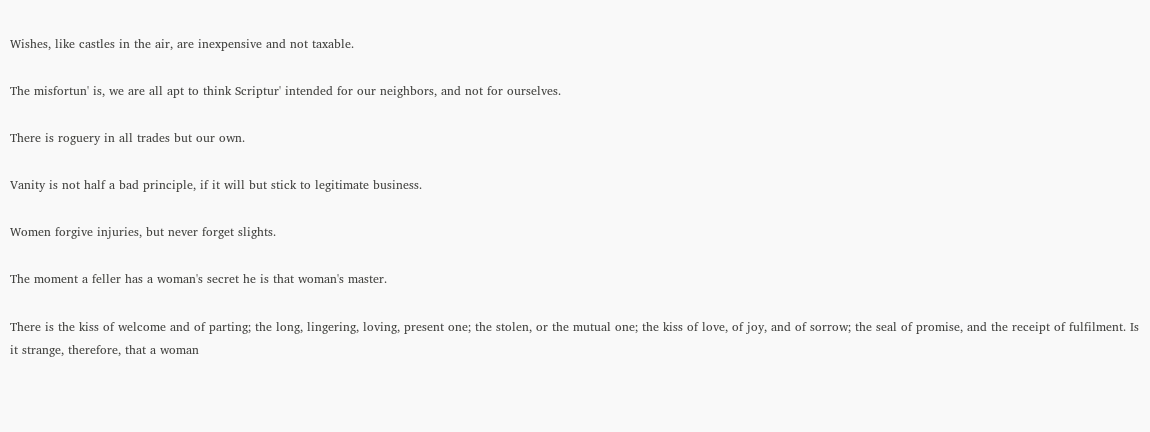Wishes, like castles in the air, are inexpensive and not taxable.

The misfortun' is, we are all apt to think Scriptur' intended for our neighbors, and not for ourselves.

There is roguery in all trades but our own.

Vanity is not half a bad principle, if it will but stick to legitimate business.

Women forgive injuries, but never forget slights.

The moment a feller has a woman's secret he is that woman's master.

There is the kiss of welcome and of parting; the long, lingering, loving, present one; the stolen, or the mutual one; the kiss of love, of joy, and of sorrow; the seal of promise, and the receipt of fulfilment. Is it strange, therefore, that a woman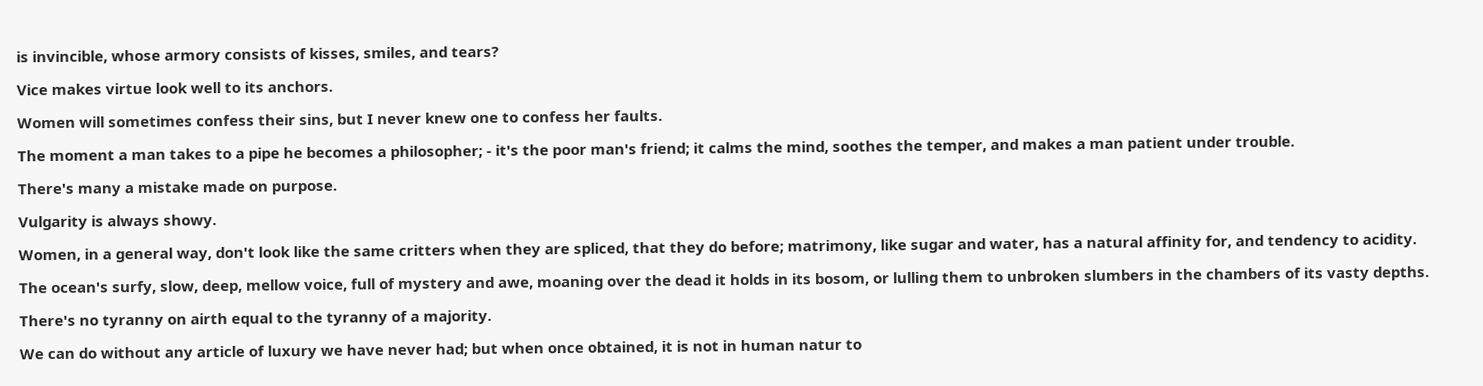is invincible, whose armory consists of kisses, smiles, and tears?

Vice makes virtue look well to its anchors.

Women will sometimes confess their sins, but I never knew one to confess her faults.

The moment a man takes to a pipe he becomes a philosopher; - it's the poor man's friend; it calms the mind, soothes the temper, and makes a man patient under trouble.

There's many a mistake made on purpose.

Vulgarity is always showy.

Women, in a general way, don't look like the same critters when they are spliced, that they do before; matrimony, like sugar and water, has a natural affinity for, and tendency to acidity.

The ocean's surfy, slow, deep, mellow voice, full of mystery and awe, moaning over the dead it holds in its bosom, or lulling them to unbroken slumbers in the chambers of its vasty depths.

There's no tyranny on airth equal to the tyranny of a majority.

We can do without any article of luxury we have never had; but when once obtained, it is not in human natur to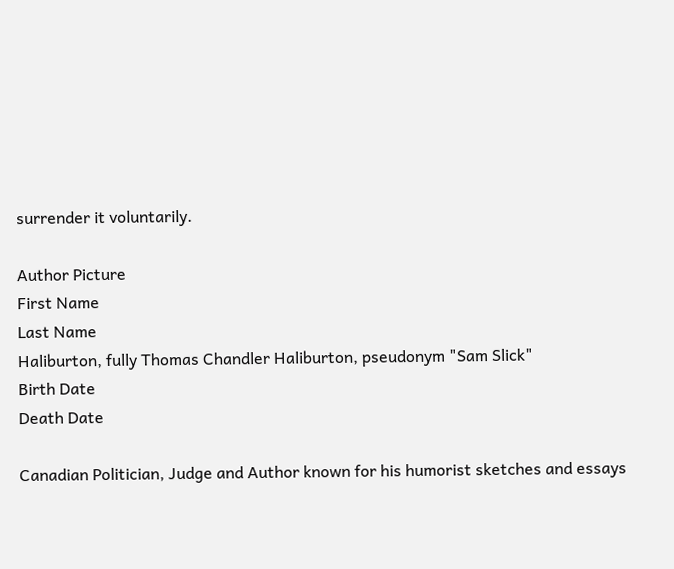surrender it voluntarily.

Author Picture
First Name
Last Name
Haliburton, fully Thomas Chandler Haliburton, pseudonym "Sam Slick"
Birth Date
Death Date

Canadian Politician, Judge and Author known for his humorist sketches and essays